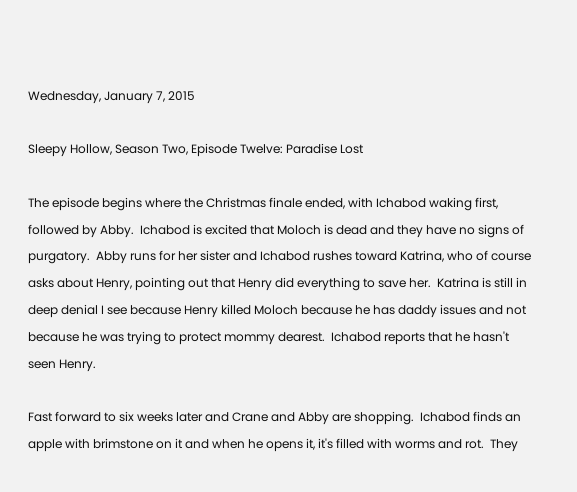Wednesday, January 7, 2015

Sleepy Hollow, Season Two, Episode Twelve: Paradise Lost

The episode begins where the Christmas finale ended, with Ichabod waking first, followed by Abby.  Ichabod is excited that Moloch is dead and they have no signs of purgatory.  Abby runs for her sister and Ichabod rushes toward Katrina, who of course asks about Henry, pointing out that Henry did everything to save her.  Katrina is still in deep denial I see because Henry killed Moloch because he has daddy issues and not because he was trying to protect mommy dearest.  Ichabod reports that he hasn't seen Henry.

Fast forward to six weeks later and Crane and Abby are shopping.  Ichabod finds an apple with brimstone on it and when he opens it, it's filled with worms and rot.  They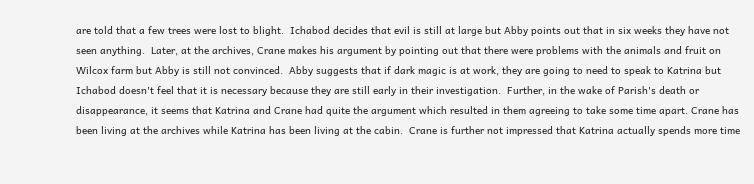are told that a few trees were lost to blight.  Ichabod decides that evil is still at large but Abby points out that in six weeks they have not seen anything.  Later, at the archives, Crane makes his argument by pointing out that there were problems with the animals and fruit on Wilcox farm but Abby is still not convinced.  Abby suggests that if dark magic is at work, they are going to need to speak to Katrina but Ichabod doesn't feel that it is necessary because they are still early in their investigation.  Further, in the wake of Parish's death or disappearance, it seems that Katrina and Crane had quite the argument which resulted in them agreeing to take some time apart. Crane has been living at the archives while Katrina has been living at the cabin.  Crane is further not impressed that Katrina actually spends more time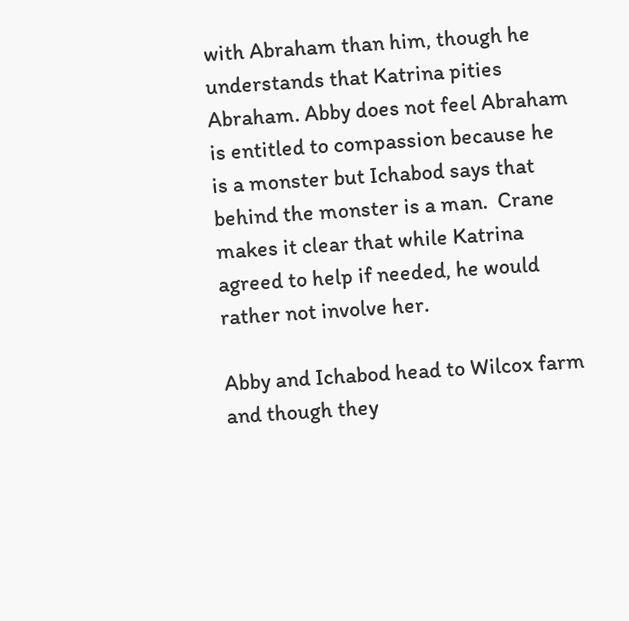with Abraham than him, though he understands that Katrina pities Abraham. Abby does not feel Abraham is entitled to compassion because he is a monster but Ichabod says that behind the monster is a man.  Crane makes it clear that while Katrina agreed to help if needed, he would rather not involve her.

Abby and Ichabod head to Wilcox farm and though they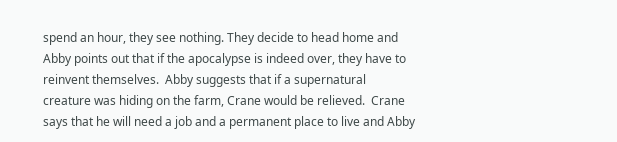spend an hour, they see nothing. They decide to head home and Abby points out that if the apocalypse is indeed over, they have to reinvent themselves.  Abby suggests that if a supernatural creature was hiding on the farm, Crane would be relieved.  Crane says that he will need a job and a permanent place to live and Abby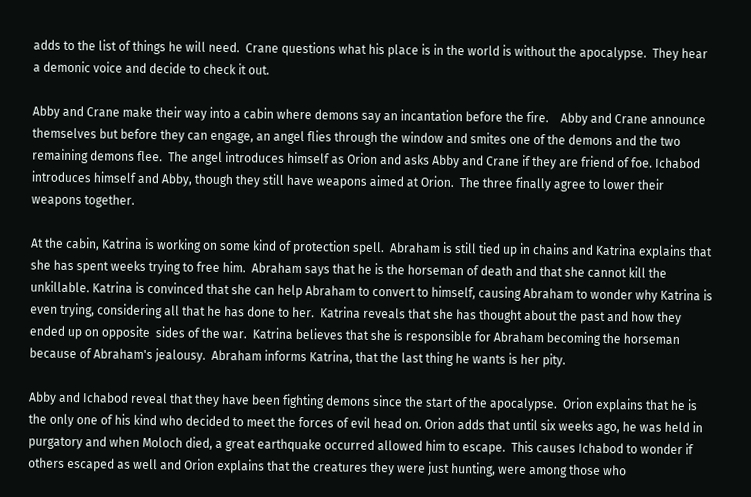adds to the list of things he will need.  Crane questions what his place is in the world is without the apocalypse.  They hear a demonic voice and decide to check it out.

Abby and Crane make their way into a cabin where demons say an incantation before the fire.    Abby and Crane announce themselves but before they can engage, an angel flies through the window and smites one of the demons and the two remaining demons flee.  The angel introduces himself as Orion and asks Abby and Crane if they are friend of foe. Ichabod introduces himself and Abby, though they still have weapons aimed at Orion.  The three finally agree to lower their weapons together.

At the cabin, Katrina is working on some kind of protection spell.  Abraham is still tied up in chains and Katrina explains that she has spent weeks trying to free him.  Abraham says that he is the horseman of death and that she cannot kill the unkillable. Katrina is convinced that she can help Abraham to convert to himself, causing Abraham to wonder why Katrina is even trying, considering all that he has done to her.  Katrina reveals that she has thought about the past and how they ended up on opposite  sides of the war.  Katrina believes that she is responsible for Abraham becoming the horseman because of Abraham's jealousy.  Abraham informs Katrina, that the last thing he wants is her pity.

Abby and Ichabod reveal that they have been fighting demons since the start of the apocalypse.  Orion explains that he is the only one of his kind who decided to meet the forces of evil head on. Orion adds that until six weeks ago, he was held in purgatory and when Moloch died, a great earthquake occurred allowed him to escape.  This causes Ichabod to wonder if others escaped as well and Orion explains that the creatures they were just hunting, were among those who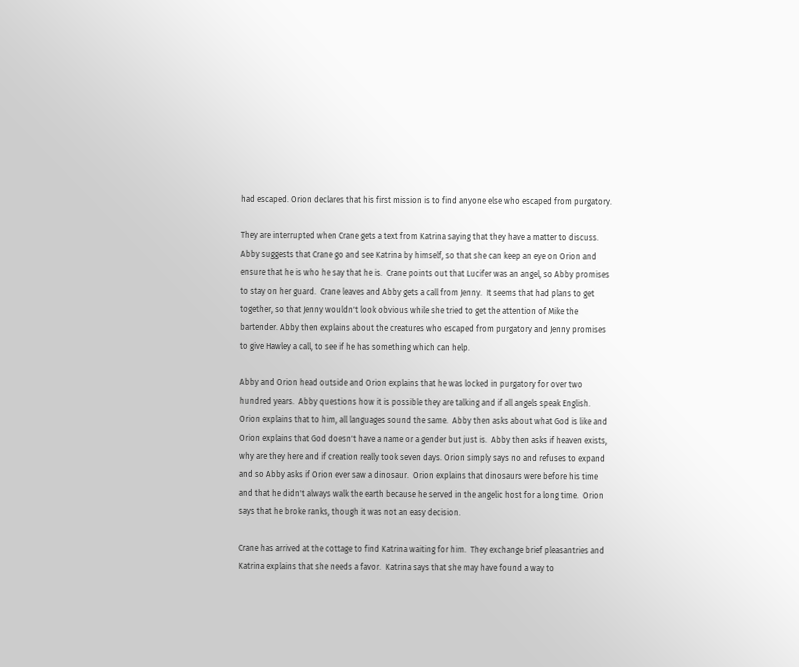had escaped. Orion declares that his first mission is to find anyone else who escaped from purgatory.

They are interrupted when Crane gets a text from Katrina saying that they have a matter to discuss.  Abby suggests that Crane go and see Katrina by himself, so that she can keep an eye on Orion and ensure that he is who he say that he is.  Crane points out that Lucifer was an angel, so Abby promises to stay on her guard.  Crane leaves and Abby gets a call from Jenny.  It seems that had plans to get together, so that Jenny wouldn't look obvious while she tried to get the attention of Mike the bartender. Abby then explains about the creatures who escaped from purgatory and Jenny promises to give Hawley a call, to see if he has something which can help.

Abby and Orion head outside and Orion explains that he was locked in purgatory for over two hundred years.  Abby questions how it is possible they are talking and if all angels speak English.  Orion explains that to him, all languages sound the same.  Abby then asks about what God is like and Orion explains that God doesn't have a name or a gender but just is.  Abby then asks if heaven exists, why are they here and if creation really took seven days. Orion simply says no and refuses to expand and so Abby asks if Orion ever saw a dinosaur.  Orion explains that dinosaurs were before his time and that he didn't always walk the earth because he served in the angelic host for a long time.  Orion says that he broke ranks, though it was not an easy decision.

Crane has arrived at the cottage to find Katrina waiting for him.  They exchange brief pleasantries and Katrina explains that she needs a favor.  Katrina says that she may have found a way to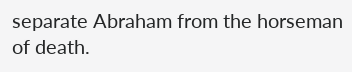separate Abraham from the horseman of death.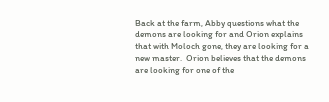Back at the farm, Abby questions what the demons are looking for and Orion explains that with Moloch gone, they are looking for a new master.  Orion believes that the demons are looking for one of the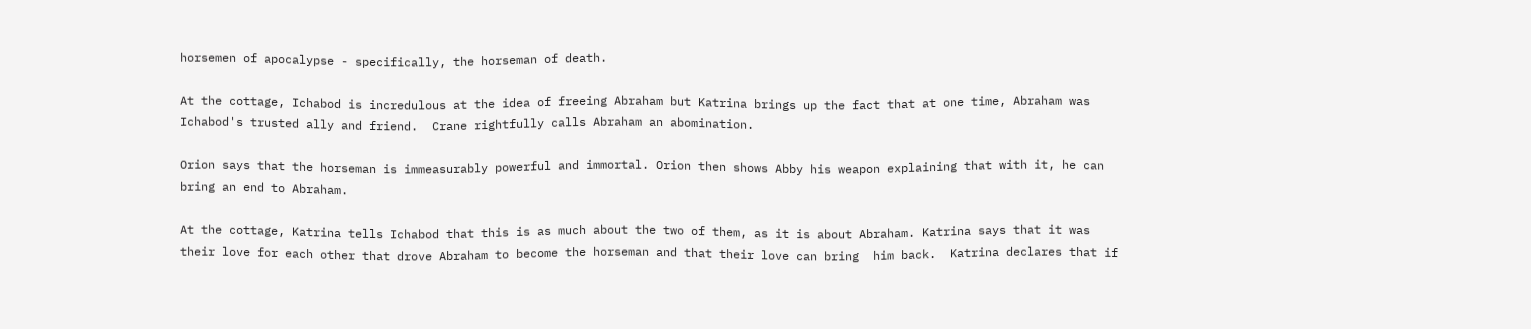horsemen of apocalypse - specifically, the horseman of death.

At the cottage, Ichabod is incredulous at the idea of freeing Abraham but Katrina brings up the fact that at one time, Abraham was Ichabod's trusted ally and friend.  Crane rightfully calls Abraham an abomination.

Orion says that the horseman is immeasurably powerful and immortal. Orion then shows Abby his weapon explaining that with it, he can bring an end to Abraham.

At the cottage, Katrina tells Ichabod that this is as much about the two of them, as it is about Abraham. Katrina says that it was their love for each other that drove Abraham to become the horseman and that their love can bring  him back.  Katrina declares that if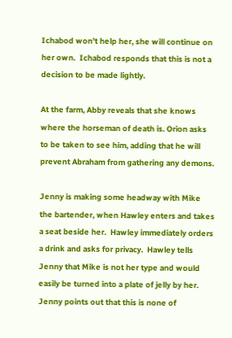Ichabod won't help her, she will continue on her own.  Ichabod responds that this is not a decision to be made lightly.

At the farm, Abby reveals that she knows where the horseman of death is. Orion asks to be taken to see him, adding that he will prevent Abraham from gathering any demons.

Jenny is making some headway with Mike the bartender, when Hawley enters and takes a seat beside her.  Hawley immediately orders a drink and asks for privacy.  Hawley tells Jenny that Mike is not her type and would easily be turned into a plate of jelly by her.  Jenny points out that this is none of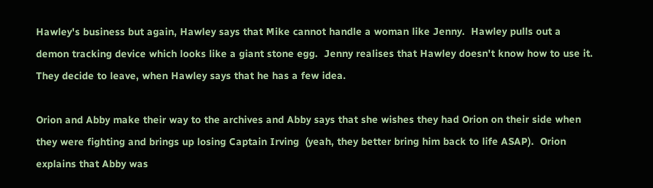Hawley's business but again, Hawley says that Mike cannot handle a woman like Jenny.  Hawley pulls out a demon tracking device which looks like a giant stone egg.  Jenny realises that Hawley doesn't know how to use it.  They decide to leave, when Hawley says that he has a few idea.

Orion and Abby make their way to the archives and Abby says that she wishes they had Orion on their side when they were fighting and brings up losing Captain Irving  (yeah, they better bring him back to life ASAP).  Orion explains that Abby was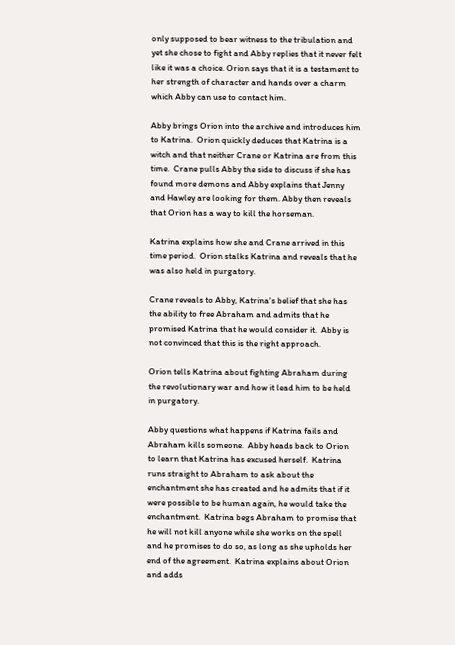only supposed to bear witness to the tribulation and yet she chose to fight and Abby replies that it never felt like it was a choice. Orion says that it is a testament to her strength of character and hands over a charm which Abby can use to contact him.

Abby brings Orion into the archive and introduces him to Katrina.  Orion quickly deduces that Katrina is a witch and that neither Crane or Katrina are from this time.  Crane pulls Abby the side to discuss if she has found more demons and Abby explains that Jenny and Hawley are looking for them. Abby then reveals that Orion has a way to kill the horseman.

Katrina explains how she and Crane arrived in this time period.  Orion stalks Katrina and reveals that he was also held in purgatory.

Crane reveals to Abby, Katrina's belief that she has the ability to free Abraham and admits that he promised Katrina that he would consider it.  Abby is not convinced that this is the right approach.

Orion tells Katrina about fighting Abraham during the revolutionary war and how it lead him to be held in purgatory.

Abby questions what happens if Katrina fails and Abraham kills someone.  Abby heads back to Orion to learn that Katrina has excused herself.  Katrina runs straight to Abraham to ask about the enchantment she has created and he admits that if it were possible to be human again, he would take the enchantment.  Katrina begs Abraham to promise that he will not kill anyone while she works on the spell and he promises to do so, as long as she upholds her end of the agreement.  Katrina explains about Orion and adds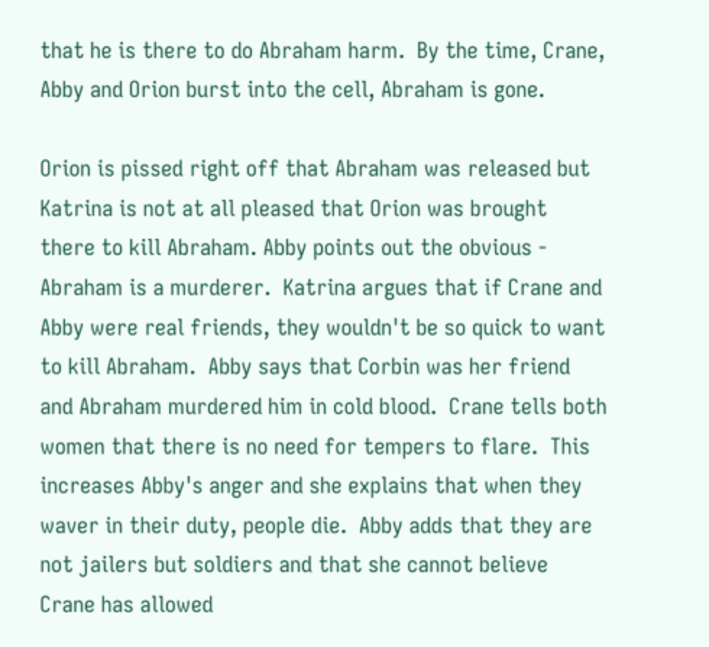that he is there to do Abraham harm.  By the time, Crane, Abby and Orion burst into the cell, Abraham is gone.

Orion is pissed right off that Abraham was released but Katrina is not at all pleased that Orion was brought there to kill Abraham. Abby points out the obvious - Abraham is a murderer.  Katrina argues that if Crane and Abby were real friends, they wouldn't be so quick to want to kill Abraham.  Abby says that Corbin was her friend and Abraham murdered him in cold blood.  Crane tells both women that there is no need for tempers to flare.  This increases Abby's anger and she explains that when they waver in their duty, people die.  Abby adds that they are not jailers but soldiers and that she cannot believe Crane has allowed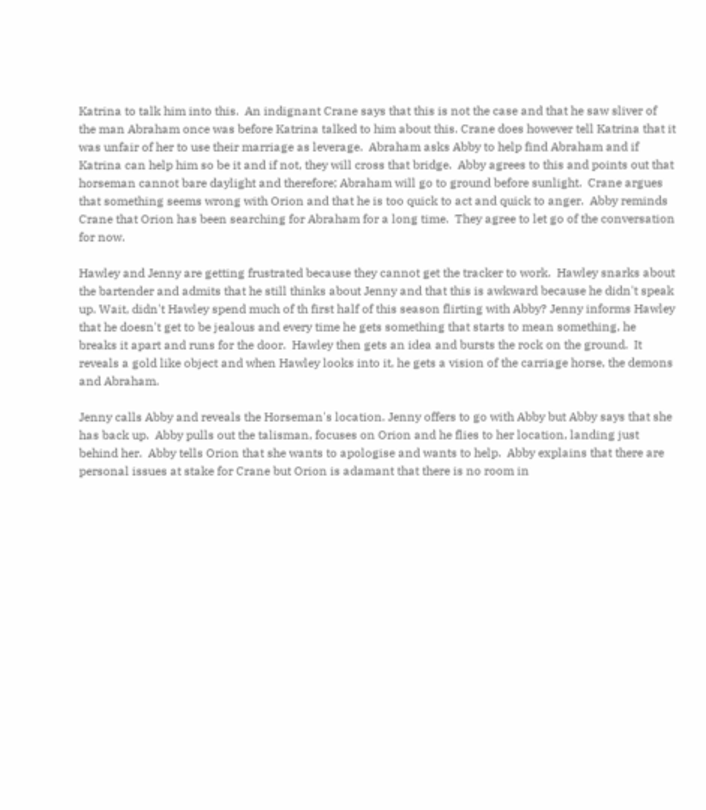Katrina to talk him into this.  An indignant Crane says that this is not the case and that he saw sliver of the man Abraham once was before Katrina talked to him about this. Crane does however tell Katrina that it was unfair of her to use their marriage as leverage.  Abraham asks Abby to help find Abraham and if Katrina can help him so be it and if not, they will cross that bridge.  Abby agrees to this and points out that horseman cannot bare daylight and therefore; Abraham will go to ground before sunlight.  Crane argues that something seems wrong with Orion and that he is too quick to act and quick to anger.  Abby reminds Crane that Orion has been searching for Abraham for a long time.  They agree to let go of the conversation for now.

Hawley and Jenny are getting frustrated because they cannot get the tracker to work.  Hawley snarks about the bartender and admits that he still thinks about Jenny and that this is awkward because he didn't speak up. Wait, didn't Hawley spend much of th first half of this season flirting with Abby? Jenny informs Hawley that he doesn't get to be jealous and every time he gets something that starts to mean something, he breaks it apart and runs for the door.  Hawley then gets an idea and bursts the rock on the ground.  It reveals a gold like object and when Hawley looks into it, he gets a vision of the carriage horse, the demons and Abraham.

Jenny calls Abby and reveals the Horseman's location. Jenny offers to go with Abby but Abby says that she has back up.  Abby pulls out the talisman, focuses on Orion and he flies to her location, landing just behind her.  Abby tells Orion that she wants to apologise and wants to help.  Abby explains that there are personal issues at stake for Crane but Orion is adamant that there is no room in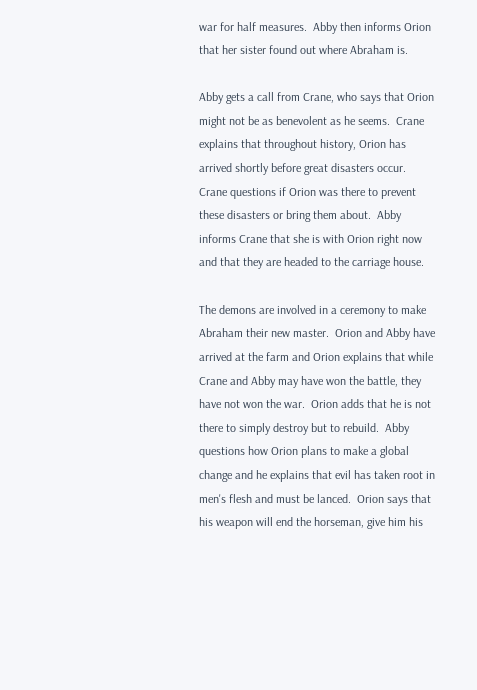war for half measures.  Abby then informs Orion that her sister found out where Abraham is.

Abby gets a call from Crane, who says that Orion might not be as benevolent as he seems.  Crane explains that throughout history, Orion has arrived shortly before great disasters occur.  Crane questions if Orion was there to prevent these disasters or bring them about.  Abby informs Crane that she is with Orion right now and that they are headed to the carriage house.

The demons are involved in a ceremony to make Abraham their new master.  Orion and Abby have arrived at the farm and Orion explains that while Crane and Abby may have won the battle, they have not won the war.  Orion adds that he is not there to simply destroy but to rebuild.  Abby questions how Orion plans to make a global change and he explains that evil has taken root in men's flesh and must be lanced.  Orion says that his weapon will end the horseman, give him his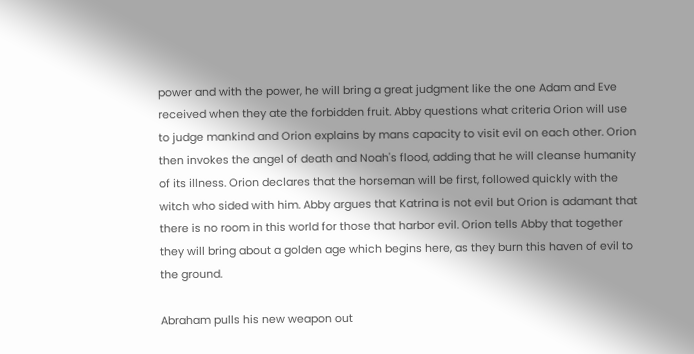power and with the power, he will bring a great judgment like the one Adam and Eve received when they ate the forbidden fruit. Abby questions what criteria Orion will use to judge mankind and Orion explains by mans capacity to visit evil on each other. Orion then invokes the angel of death and Noah's flood, adding that he will cleanse humanity of its illness. Orion declares that the horseman will be first, followed quickly with the witch who sided with him. Abby argues that Katrina is not evil but Orion is adamant that there is no room in this world for those that harbor evil. Orion tells Abby that together they will bring about a golden age which begins here, as they burn this haven of evil to the ground.

Abraham pulls his new weapon out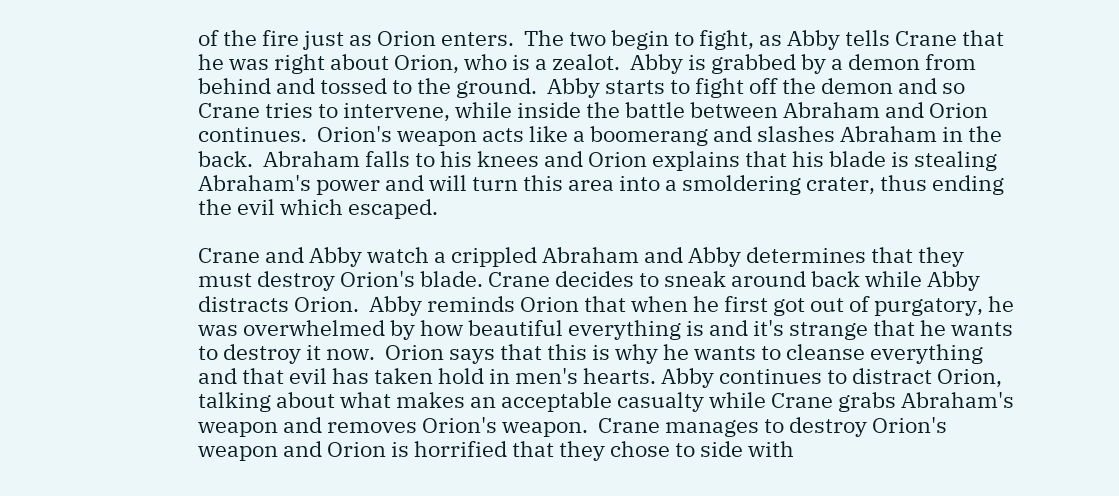of the fire just as Orion enters.  The two begin to fight, as Abby tells Crane that he was right about Orion, who is a zealot.  Abby is grabbed by a demon from behind and tossed to the ground.  Abby starts to fight off the demon and so Crane tries to intervene, while inside the battle between Abraham and Orion continues.  Orion's weapon acts like a boomerang and slashes Abraham in the back.  Abraham falls to his knees and Orion explains that his blade is stealing Abraham's power and will turn this area into a smoldering crater, thus ending the evil which escaped.

Crane and Abby watch a crippled Abraham and Abby determines that they must destroy Orion's blade. Crane decides to sneak around back while Abby distracts Orion.  Abby reminds Orion that when he first got out of purgatory, he was overwhelmed by how beautiful everything is and it's strange that he wants to destroy it now.  Orion says that this is why he wants to cleanse everything and that evil has taken hold in men's hearts. Abby continues to distract Orion, talking about what makes an acceptable casualty while Crane grabs Abraham's weapon and removes Orion's weapon.  Crane manages to destroy Orion's weapon and Orion is horrified that they chose to side with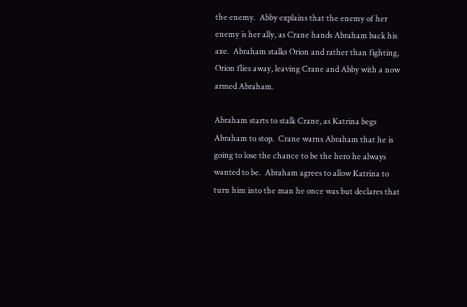the enemy.  Abby explains that the enemy of her enemy is her ally, as Crane hands Abraham back his axe.  Abraham stalks Orion and rather than fighting, Orion flies away, leaving Crane and Abby with a now armed Abraham.

Abraham starts to stalk Crane, as Katrina begs Abraham to stop.  Crane warns Abraham that he is going to lose the chance to be the hero he always wanted to be.  Abraham agrees to allow Katrina to turn him into the man he once was but declares that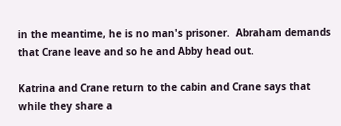in the meantime, he is no man's prisoner.  Abraham demands that Crane leave and so he and Abby head out.

Katrina and Crane return to the cabin and Crane says that while they share a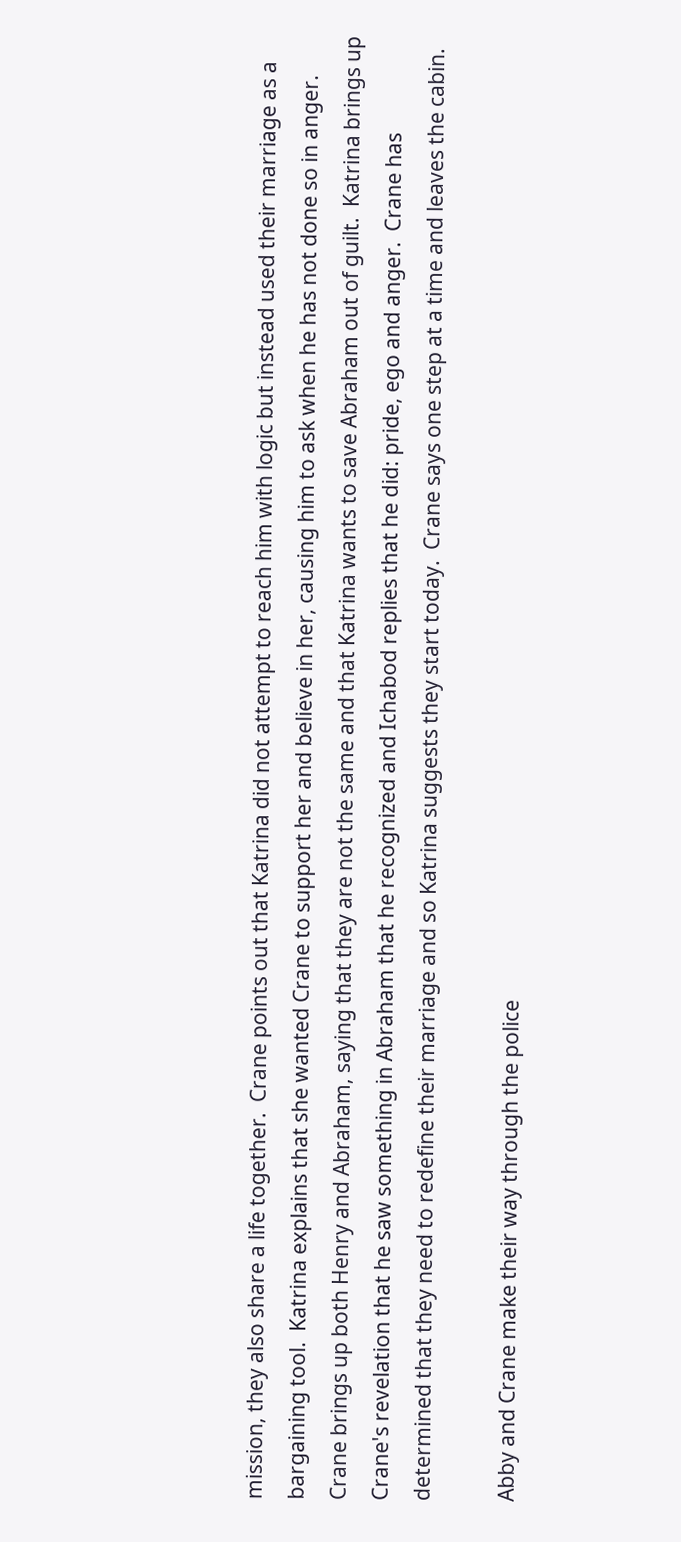mission, they also share a life together.  Crane points out that Katrina did not attempt to reach him with logic but instead used their marriage as a bargaining tool.  Katrina explains that she wanted Crane to support her and believe in her, causing him to ask when he has not done so in anger. Crane brings up both Henry and Abraham, saying that they are not the same and that Katrina wants to save Abraham out of guilt.  Katrina brings up Crane's revelation that he saw something in Abraham that he recognized and Ichabod replies that he did: pride, ego and anger.  Crane has determined that they need to redefine their marriage and so Katrina suggests they start today.  Crane says one step at a time and leaves the cabin.

Abby and Crane make their way through the police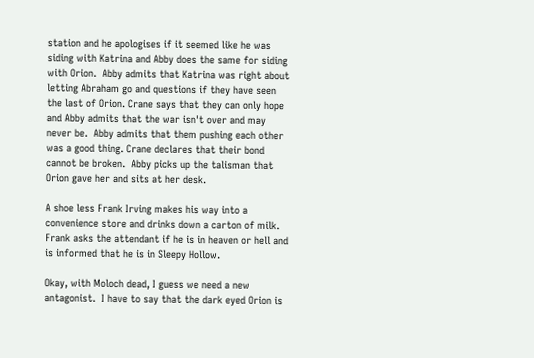station and he apologises if it seemed like he was siding with Katrina and Abby does the same for siding with Orion.  Abby admits that Katrina was right about letting Abraham go and questions if they have seen the last of Orion. Crane says that they can only hope and Abby admits that the war isn't over and may never be.  Abby admits that them pushing each other was a good thing. Crane declares that their bond cannot be broken.  Abby picks up the talisman that Orion gave her and sits at her desk.

A shoe less Frank Irving makes his way into a convenience store and drinks down a carton of milk.  Frank asks the attendant if he is in heaven or hell and is informed that he is in Sleepy Hollow.

Okay, with Moloch dead, I guess we need a new antagonist.  I have to say that the dark eyed Orion is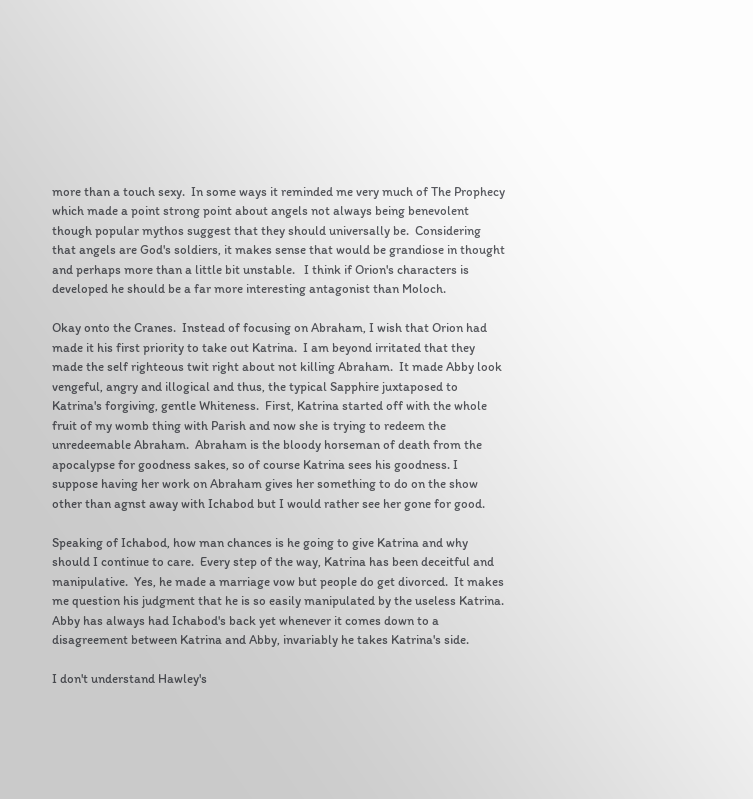more than a touch sexy.  In some ways it reminded me very much of The Prophecy which made a point strong point about angels not always being benevolent though popular mythos suggest that they should universally be.  Considering that angels are God's soldiers, it makes sense that would be grandiose in thought and perhaps more than a little bit unstable.   I think if Orion's characters is developed he should be a far more interesting antagonist than Moloch.

Okay onto the Cranes.  Instead of focusing on Abraham, I wish that Orion had made it his first priority to take out Katrina.  I am beyond irritated that they made the self righteous twit right about not killing Abraham.  It made Abby look vengeful, angry and illogical and thus, the typical Sapphire juxtaposed to Katrina's forgiving, gentle Whiteness.  First, Katrina started off with the whole fruit of my womb thing with Parish and now she is trying to redeem the unredeemable Abraham.  Abraham is the bloody horseman of death from the apocalypse for goodness sakes, so of course Katrina sees his goodness. I suppose having her work on Abraham gives her something to do on the show other than agnst away with Ichabod but I would rather see her gone for good.

Speaking of Ichabod, how man chances is he going to give Katrina and why should I continue to care.  Every step of the way, Katrina has been deceitful and manipulative.  Yes, he made a marriage vow but people do get divorced.  It makes me question his judgment that he is so easily manipulated by the useless Katrina.  Abby has always had Ichabod's back yet whenever it comes down to a disagreement between Katrina and Abby, invariably he takes Katrina's side.

I don't understand Hawley's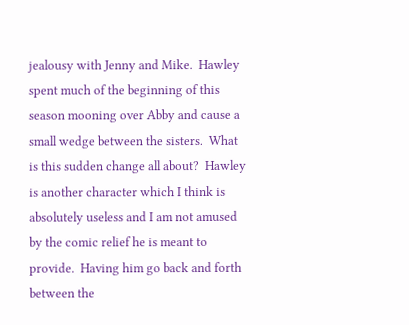jealousy with Jenny and Mike.  Hawley spent much of the beginning of this season mooning over Abby and cause a small wedge between the sisters.  What is this sudden change all about?  Hawley is another character which I think is absolutely useless and I am not amused by the comic relief he is meant to provide.  Having him go back and forth between the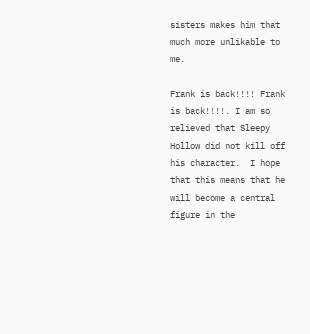sisters makes him that much more unlikable to me.

Frank is back!!!! Frank is back!!!!. I am so relieved that Sleepy Hollow did not kill off his character.  I hope that this means that he will become a central figure in the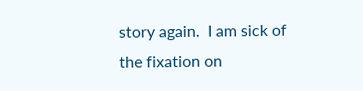story again.  I am sick of the fixation on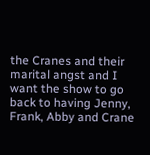the Cranes and their marital angst and I want the show to go back to having Jenny, Frank, Abby and Crane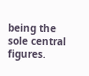being the sole central figures.